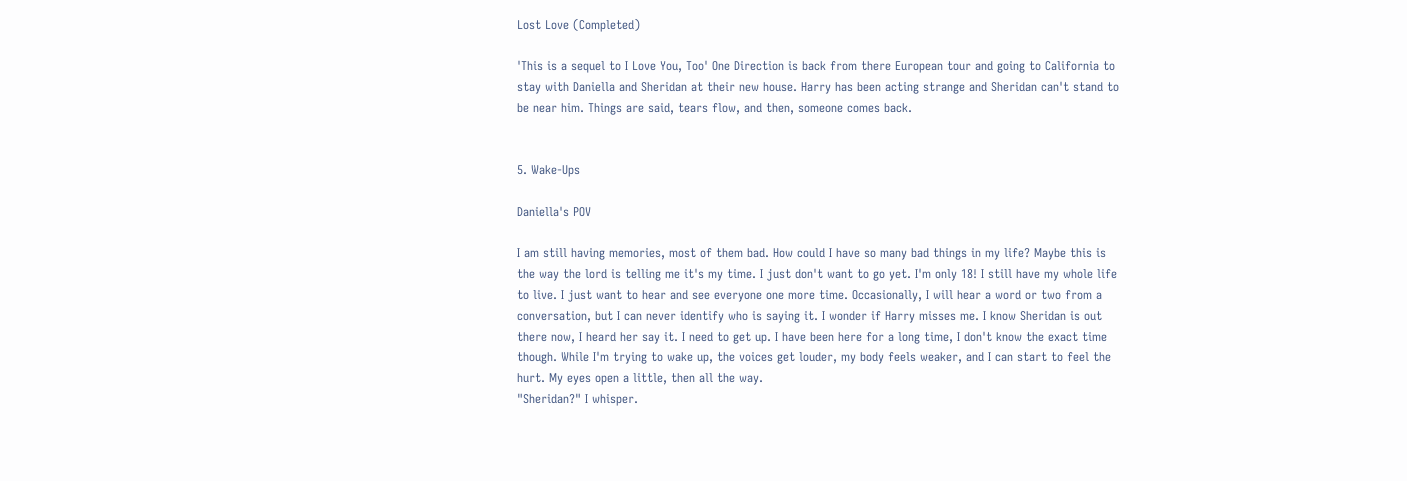Lost Love (Completed)

'This is a sequel to I Love You, Too' One Direction is back from there European tour and going to California to stay with Daniella and Sheridan at their new house. Harry has been acting strange and Sheridan can't stand to be near him. Things are said, tears flow, and then, someone comes back.


5. Wake-Ups

Daniella's POV

I am still having memories, most of them bad. How could I have so many bad things in my life? Maybe this is the way the lord is telling me it's my time. I just don't want to go yet. I'm only 18! I still have my whole life to live. I just want to hear and see everyone one more time. Occasionally, I will hear a word or two from a conversation, but I can never identify who is saying it. I wonder if Harry misses me. I know Sheridan is out there now, I heard her say it. I need to get up. I have been here for a long time, I don't know the exact time though. While I'm trying to wake up, the voices get louder, my body feels weaker, and I can start to feel the hurt. My eyes open a little, then all the way.
"Sheridan?" I whisper.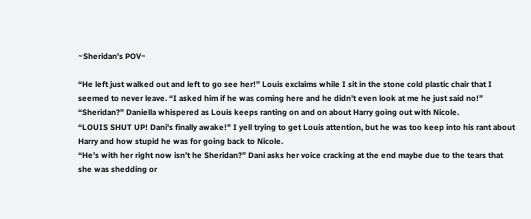~Sheridan’s POV~

“He left just walked out and left to go see her!” Louis exclaims while I sit in the stone cold plastic chair that I seemed to never leave. “I asked him if he was coming here and he didn’t even look at me he just said no!”
“Sheridan?” Daniella whispered as Louis keeps ranting on and on about Harry going out with Nicole.
“LOUIS SHUT UP! Dani's finally awake!" I yell trying to get Louis attention, but he was too keep into his rant about Harry and how stupid he was for going back to Nicole.
“He’s with her right now isn’t he Sheridan?” Dani asks her voice cracking at the end maybe due to the tears that she was shedding or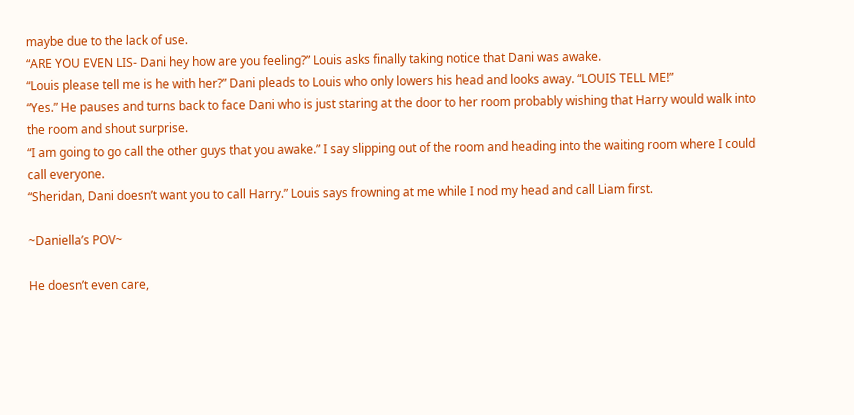maybe due to the lack of use.
“ARE YOU EVEN LIS- Dani hey how are you feeling?” Louis asks finally taking notice that Dani was awake.
“Louis please tell me is he with her?” Dani pleads to Louis who only lowers his head and looks away. “LOUIS TELL ME!”
“Yes.” He pauses and turns back to face Dani who is just staring at the door to her room probably wishing that Harry would walk into the room and shout surprise.
“I am going to go call the other guys that you awake.” I say slipping out of the room and heading into the waiting room where I could call everyone.
“Sheridan, Dani doesn’t want you to call Harry.” Louis says frowning at me while I nod my head and call Liam first.

~Daniella’s POV~

He doesn’t even care,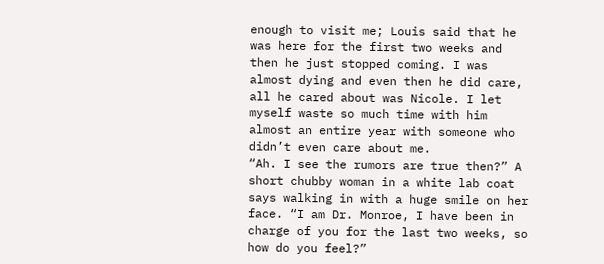enough to visit me; Louis said that he was here for the first two weeks and then he just stopped coming. I was almost dying and even then he did care, all he cared about was Nicole. I let myself waste so much time with him almost an entire year with someone who didn’t even care about me.
“Ah. I see the rumors are true then?” A short chubby woman in a white lab coat says walking in with a huge smile on her face. “I am Dr. Monroe, I have been in charge of you for the last two weeks, so how do you feel?”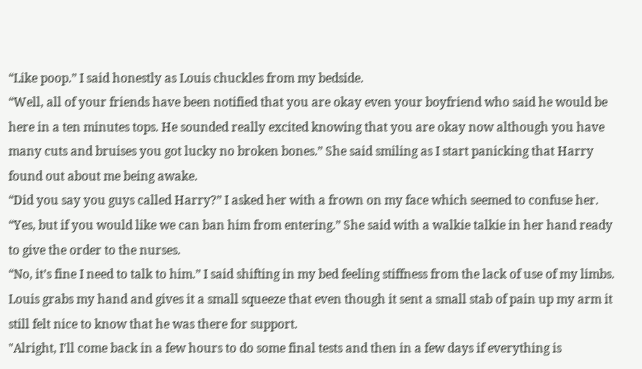“Like poop.” I said honestly as Louis chuckles from my bedside.
“Well, all of your friends have been notified that you are okay even your boyfriend who said he would be here in a ten minutes tops. He sounded really excited knowing that you are okay now although you have many cuts and bruises you got lucky no broken bones.” She said smiling as I start panicking that Harry found out about me being awake.
“Did you say you guys called Harry?” I asked her with a frown on my face which seemed to confuse her.
“Yes, but if you would like we can ban him from entering.” She said with a walkie talkie in her hand ready to give the order to the nurses.
“No, it’s fine I need to talk to him.” I said shifting in my bed feeling stiffness from the lack of use of my limbs. Louis grabs my hand and gives it a small squeeze that even though it sent a small stab of pain up my arm it still felt nice to know that he was there for support.
"Alright, I'll come back in a few hours to do some final tests and then in a few days if everything is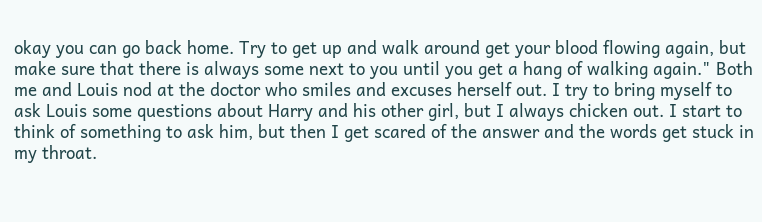okay you can go back home. Try to get up and walk around get your blood flowing again, but make sure that there is always some next to you until you get a hang of walking again." Both me and Louis nod at the doctor who smiles and excuses herself out. I try to bring myself to ask Louis some questions about Harry and his other girl, but I always chicken out. I start to think of something to ask him, but then I get scared of the answer and the words get stuck in my throat.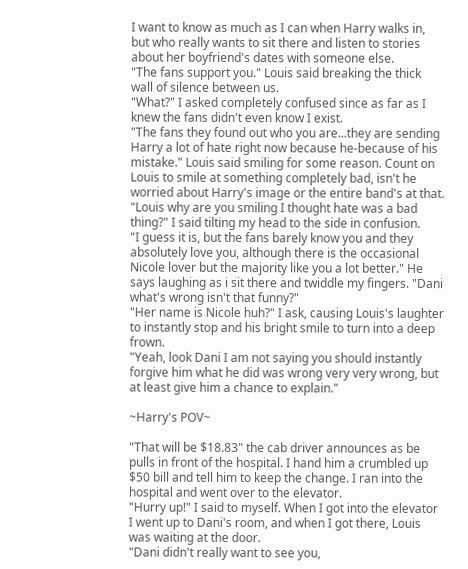I want to know as much as I can when Harry walks in, but who really wants to sit there and listen to stories about her boyfriend's dates with someone else.
"The fans support you." Louis said breaking the thick wall of silence between us.
"What?" I asked completely confused since as far as I knew the fans didn't even know I exist.
"The fans they found out who you are...they are sending Harry a lot of hate right now because he-because of his mistake." Louis said smiling for some reason. Count on Louis to smile at something completely bad, isn't he worried about Harry's image or the entire band's at that.
"Louis why are you smiling I thought hate was a bad thing?" I said tilting my head to the side in confusion.
"I guess it is, but the fans barely know you and they absolutely love you, although there is the occasional Nicole lover but the majority like you a lot better." He says laughing as i sit there and twiddle my fingers. "Dani what's wrong isn't that funny?"
"Her name is Nicole huh?" I ask, causing Louis's laughter to instantly stop and his bright smile to turn into a deep frown.
"Yeah, look Dani I am not saying you should instantly forgive him what he did was wrong very very wrong, but at least give him a chance to explain."

~Harry's POV~

"That will be $18.83" the cab driver announces as be pulls in front of the hospital. I hand him a crumbled up $50 bill and tell him to keep the change. I ran into the hospital and went over to the elevator.
"Hurry up!" I said to myself. When I got into the elevator I went up to Dani's room, and when I got there, Louis was waiting at the door.
"Dani didn't really want to see you,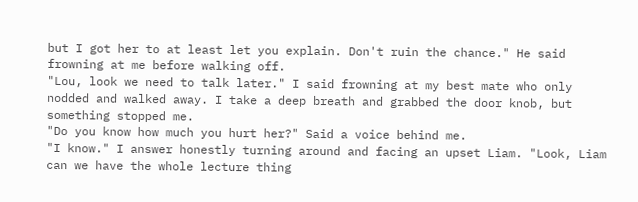but I got her to at least let you explain. Don't ruin the chance." He said frowning at me before walking off.
"Lou, look we need to talk later." I said frowning at my best mate who only nodded and walked away. I take a deep breath and grabbed the door knob, but something stopped me.
"Do you know how much you hurt her?" Said a voice behind me.
"I know." I answer honestly turning around and facing an upset Liam. "Look, Liam can we have the whole lecture thing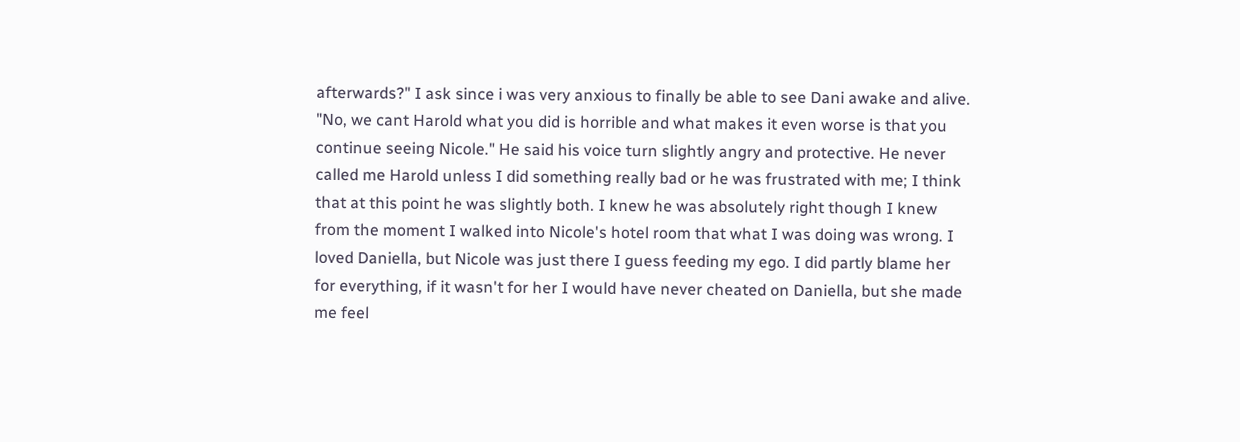afterwards?" I ask since i was very anxious to finally be able to see Dani awake and alive.
"No, we cant Harold what you did is horrible and what makes it even worse is that you continue seeing Nicole." He said his voice turn slightly angry and protective. He never called me Harold unless I did something really bad or he was frustrated with me; I think that at this point he was slightly both. I knew he was absolutely right though I knew from the moment I walked into Nicole's hotel room that what I was doing was wrong. I loved Daniella, but Nicole was just there I guess feeding my ego. I did partly blame her for everything, if it wasn't for her I would have never cheated on Daniella, but she made me feel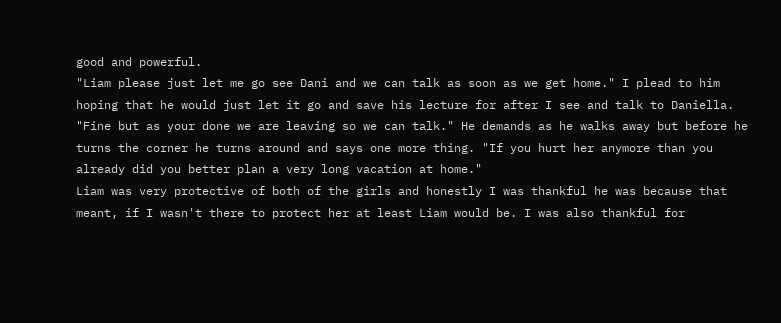good and powerful.
"Liam please just let me go see Dani and we can talk as soon as we get home." I plead to him hoping that he would just let it go and save his lecture for after I see and talk to Daniella.
"Fine but as your done we are leaving so we can talk." He demands as he walks away but before he turns the corner he turns around and says one more thing. "If you hurt her anymore than you already did you better plan a very long vacation at home."
Liam was very protective of both of the girls and honestly I was thankful he was because that meant, if I wasn't there to protect her at least Liam would be. I was also thankful for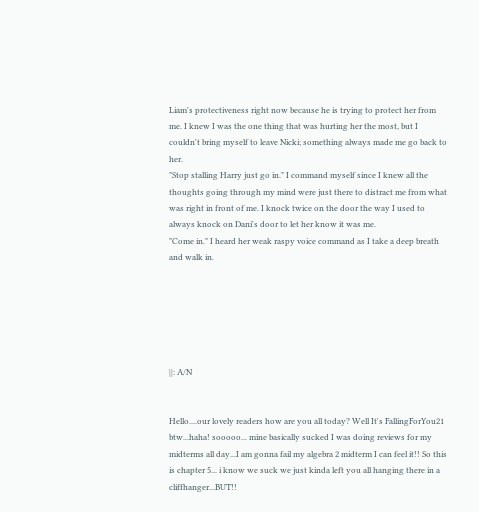Liam's protectiveness right now because he is trying to protect her from me. I knew I was the one thing that was hurting her the most, but I couldn't bring myself to leave Nicki; something always made me go back to her.
"Stop stalling Harry just go in." I command myself since I knew all the thoughts going through my mind were just there to distract me from what was right in front of me. I knock twice on the door the way I used to always knock on Dani's door to let her know it was me.
"Come in." I heard her weak raspy voice command as I take a deep breath and walk in.






||: A/N


Hello....our lovely readers how are you all today? Well It's FallingForYou21 btw...haha! sooooo... mine basically sucked I was doing reviews for my midterms all day...I am gonna fail my algebra 2 midterm I can feel it!! So this is chapter 5... i know we suck we just kinda left you all hanging there in a cliffhanger...BUT!!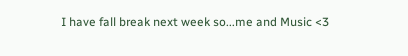I have fall break next week so...me and Music <3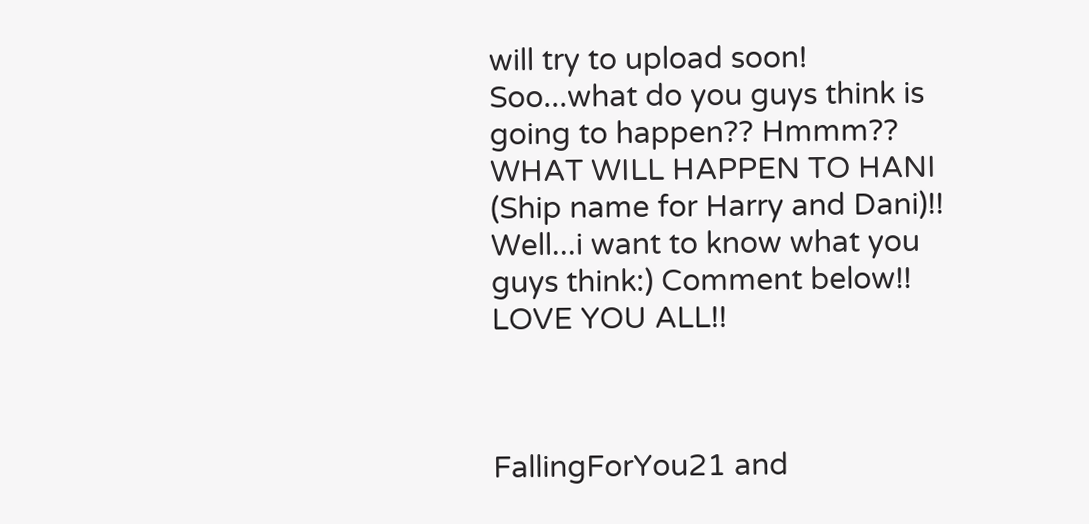will try to upload soon! Soo...what do you guys think is going to happen?? Hmmm?? WHAT WILL HAPPEN TO HANI (Ship name for Harry and Dani)!! Well...i want to know what you guys think:) Comment below!! LOVE YOU ALL!!



FallingForYou21 and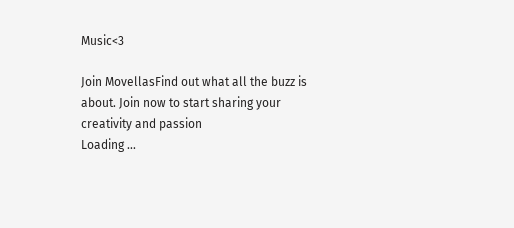Music<3

Join MovellasFind out what all the buzz is about. Join now to start sharing your creativity and passion
Loading ...